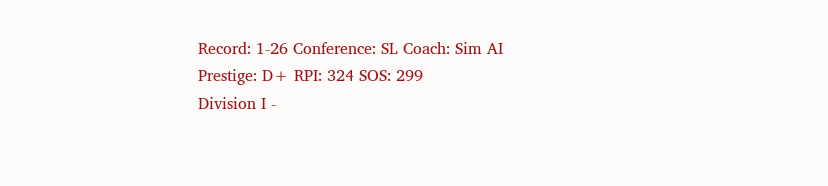Record: 1-26 Conference: SL Coach: Sim AI Prestige: D+ RPI: 324 SOS: 299
Division I -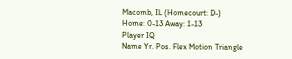Macomb, IL (Homecourt: D-)
Home: 0-13 Away: 1-13
Player IQ
Name Yr. Pos. Flex Motion Triangle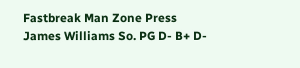Fastbreak Man Zone Press
James Williams So. PG D- B+ D-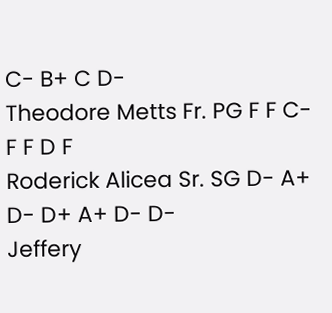C- B+ C D-
Theodore Metts Fr. PG F F C- F F D F
Roderick Alicea Sr. SG D- A+ D- D+ A+ D- D-
Jeffery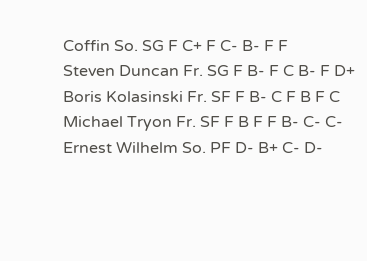Coffin So. SG F C+ F C- B- F F
Steven Duncan Fr. SG F B- F C B- F D+
Boris Kolasinski Fr. SF F B- C F B F C
Michael Tryon Fr. SF F B F F B- C- C-
Ernest Wilhelm So. PF D- B+ C- D-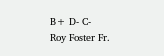B+ D- C-
Roy Foster Fr.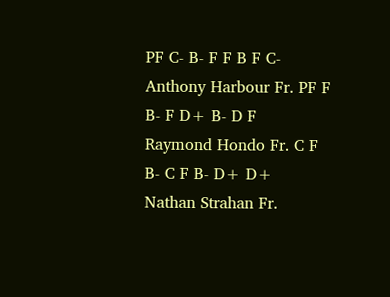PF C- B- F F B F C-
Anthony Harbour Fr. PF F B- F D+ B- D F
Raymond Hondo Fr. C F B- C F B- D+ D+
Nathan Strahan Fr.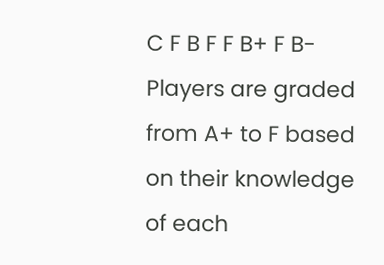C F B F F B+ F B-
Players are graded from A+ to F based on their knowledge of each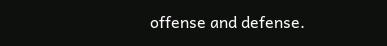offense and defense.